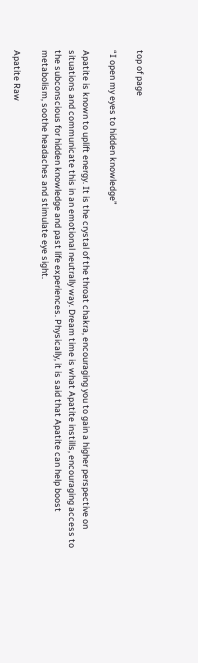top of page

“I open my eyes to hidden knowledge”

Apatite is known to uplift energy. It is the crystal of the throat chakra, encouraging you to gain a higher perspective on situations and communicate this in an emotional neutrally way. Dream time is what Apatite instills, encouraging access to the subconscious for hidden knowledge and past life experiences. Physically, it is said that Apatite can help boost metabolism, soothe headaches and stimulate eye sight.

Apatite Raw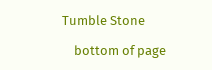Tumble Stone

    bottom of page